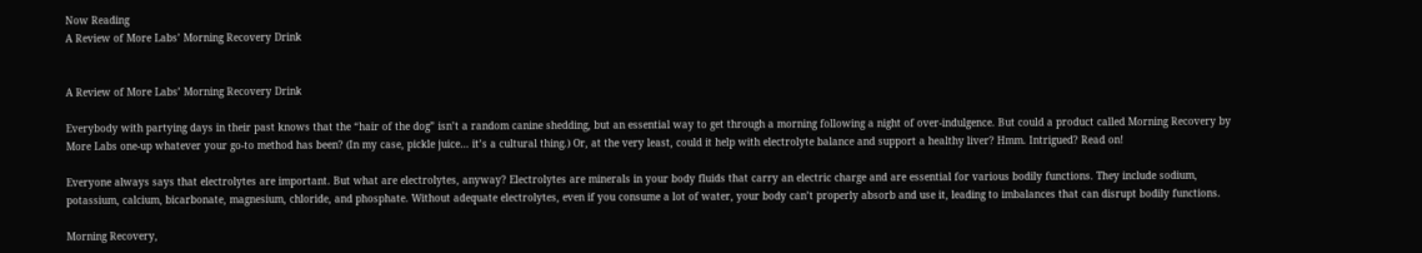Now Reading
A Review of More Labs’ Morning Recovery Drink


A Review of More Labs’ Morning Recovery Drink

Everybody with partying days in their past knows that the “hair of the dog” isn’t a random canine shedding, but an essential way to get through a morning following a night of over-indulgence. But could a product called Morning Recovery by More Labs one-up whatever your go-to method has been? (In my case, pickle juice… it’s a cultural thing.) Or, at the very least, could it help with electrolyte balance and support a healthy liver? Hmm. Intrigued? Read on!

Everyone always says that electrolytes are important. But what are electrolytes, anyway? Electrolytes are minerals in your body fluids that carry an electric charge and are essential for various bodily functions. They include sodium, potassium, calcium, bicarbonate, magnesium, chloride, and phosphate. Without adequate electrolytes, even if you consume a lot of water, your body can’t properly absorb and use it, leading to imbalances that can disrupt bodily functions.

Morning Recovery,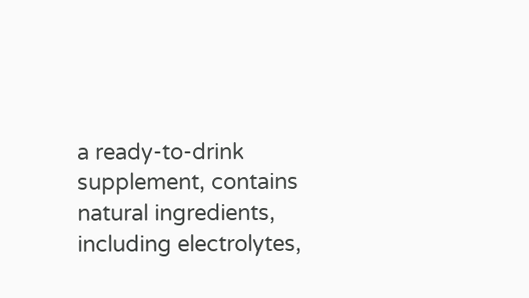a ready-to-drink supplement, contains natural ingredients, including electrolytes,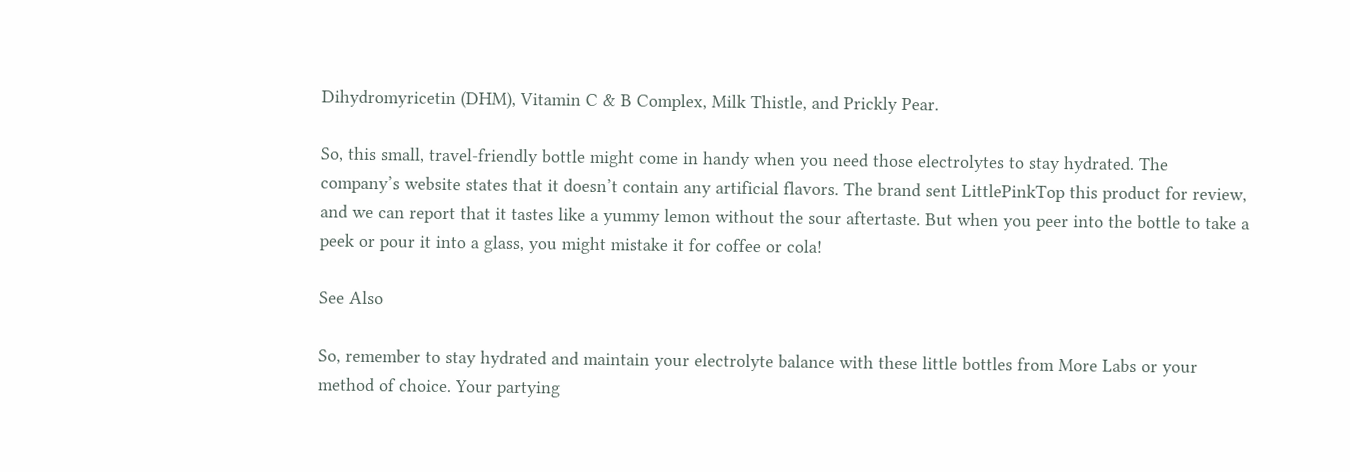Dihydromyricetin (DHM), Vitamin C & B Complex, Milk Thistle, and Prickly Pear.

So, this small, travel-friendly bottle might come in handy when you need those electrolytes to stay hydrated. The company’s website states that it doesn’t contain any artificial flavors. The brand sent LittlePinkTop this product for review, and we can report that it tastes like a yummy lemon without the sour aftertaste. But when you peer into the bottle to take a peek or pour it into a glass, you might mistake it for coffee or cola!

See Also

So, remember to stay hydrated and maintain your electrolyte balance with these little bottles from More Labs or your method of choice. Your partying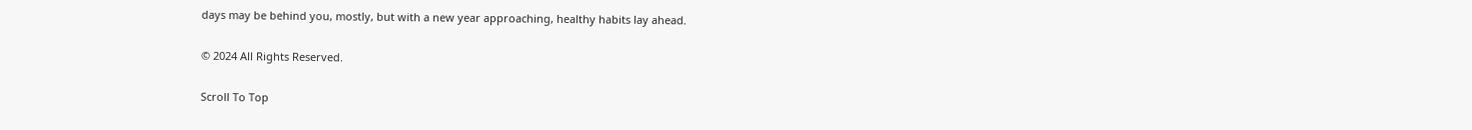days may be behind you, mostly, but with a new year approaching, healthy habits lay ahead.

© 2024 All Rights Reserved.

Scroll To Top